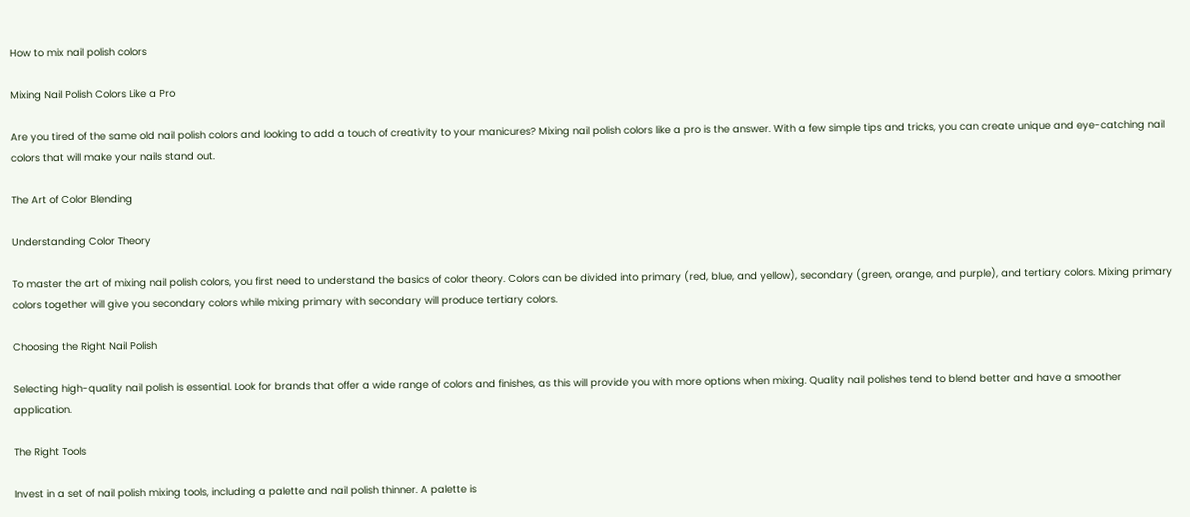How to mix nail polish colors

Mixing Nail Polish Colors Like a Pro

Are you tired of the same old nail polish colors and looking to add a touch of creativity to your manicures? Mixing nail polish colors like a pro is the answer. With a few simple tips and tricks, you can create unique and eye-catching nail colors that will make your nails stand out.

The Art of Color Blending

Understanding Color Theory

To master the art of mixing nail polish colors, you first need to understand the basics of color theory. Colors can be divided into primary (red, blue, and yellow), secondary (green, orange, and purple), and tertiary colors. Mixing primary colors together will give you secondary colors while mixing primary with secondary will produce tertiary colors.

Choosing the Right Nail Polish

Selecting high-quality nail polish is essential. Look for brands that offer a wide range of colors and finishes, as this will provide you with more options when mixing. Quality nail polishes tend to blend better and have a smoother application.

The Right Tools

Invest in a set of nail polish mixing tools, including a palette and nail polish thinner. A palette is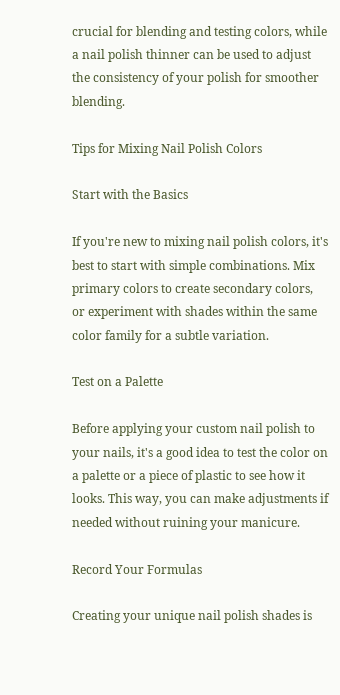crucial for blending and testing colors, while a nail polish thinner can be used to adjust the consistency of your polish for smoother blending.

Tips for Mixing Nail Polish Colors

Start with the Basics

If you're new to mixing nail polish colors, it's best to start with simple combinations. Mix primary colors to create secondary colors, or experiment with shades within the same color family for a subtle variation.

Test on a Palette

Before applying your custom nail polish to your nails, it's a good idea to test the color on a palette or a piece of plastic to see how it looks. This way, you can make adjustments if needed without ruining your manicure.

Record Your Formulas

Creating your unique nail polish shades is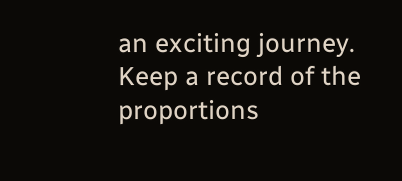an exciting journey. Keep a record of the proportions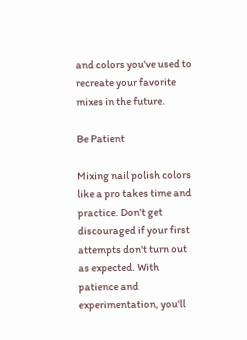and colors you've used to recreate your favorite mixes in the future.

Be Patient

Mixing nail polish colors like a pro takes time and practice. Don't get discouraged if your first attempts don't turn out as expected. With patience and experimentation, you'll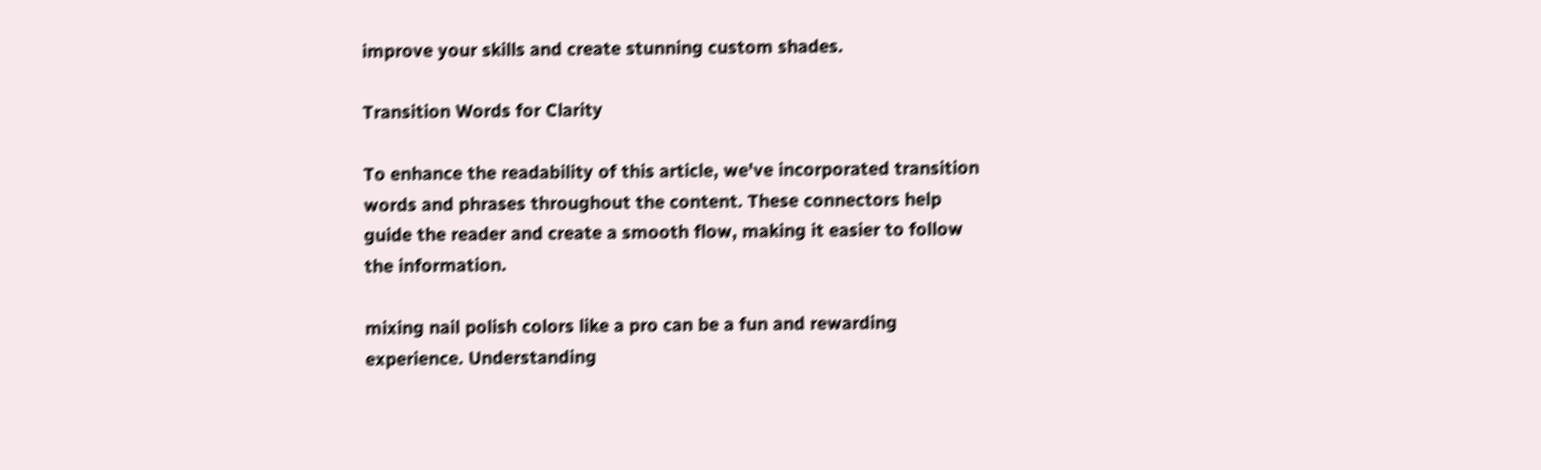improve your skills and create stunning custom shades.

Transition Words for Clarity

To enhance the readability of this article, we've incorporated transition words and phrases throughout the content. These connectors help guide the reader and create a smooth flow, making it easier to follow the information.

mixing nail polish colors like a pro can be a fun and rewarding experience. Understanding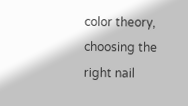color theory, choosing the right nail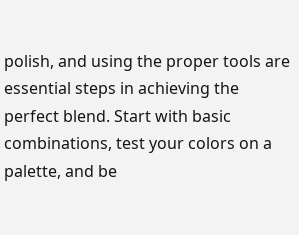polish, and using the proper tools are essential steps in achieving the perfect blend. Start with basic combinations, test your colors on a palette, and be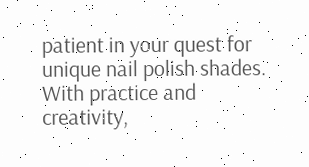patient in your quest for unique nail polish shades. With practice and creativity,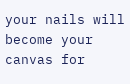your nails will become your canvas for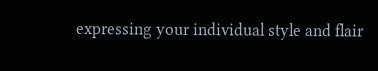expressing your individual style and flair